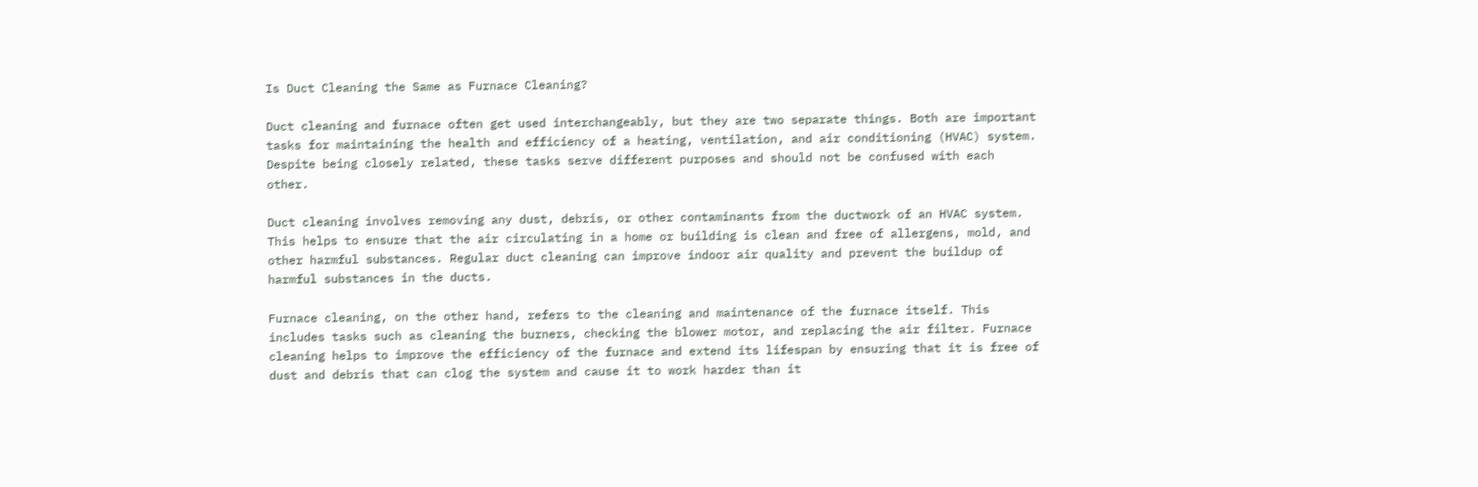Is Duct Cleaning the Same as Furnace Cleaning?

Duct cleaning and furnace often get used interchangeably, but they are two separate things. Both are important tasks for maintaining the health and efficiency of a heating, ventilation, and air conditioning (HVAC) system. Despite being closely related, these tasks serve different purposes and should not be confused with each other.

Duct cleaning involves removing any dust, debris, or other contaminants from the ductwork of an HVAC system. This helps to ensure that the air circulating in a home or building is clean and free of allergens, mold, and other harmful substances. Regular duct cleaning can improve indoor air quality and prevent the buildup of harmful substances in the ducts.

Furnace cleaning, on the other hand, refers to the cleaning and maintenance of the furnace itself. This includes tasks such as cleaning the burners, checking the blower motor, and replacing the air filter. Furnace cleaning helps to improve the efficiency of the furnace and extend its lifespan by ensuring that it is free of dust and debris that can clog the system and cause it to work harder than it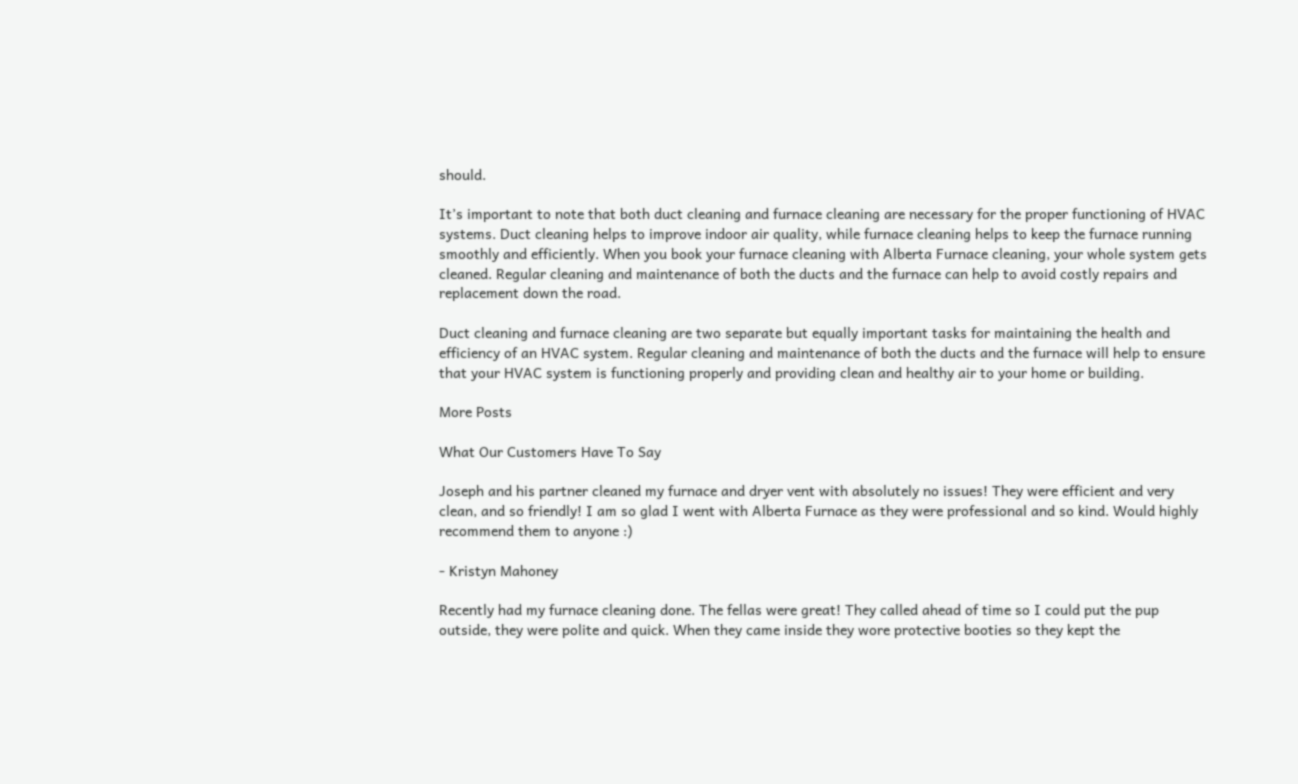should.

It’s important to note that both duct cleaning and furnace cleaning are necessary for the proper functioning of HVAC systems. Duct cleaning helps to improve indoor air quality, while furnace cleaning helps to keep the furnace running smoothly and efficiently. When you book your furnace cleaning with Alberta Furnace cleaning, your whole system gets cleaned. Regular cleaning and maintenance of both the ducts and the furnace can help to avoid costly repairs and replacement down the road.

Duct cleaning and furnace cleaning are two separate but equally important tasks for maintaining the health and efficiency of an HVAC system. Regular cleaning and maintenance of both the ducts and the furnace will help to ensure that your HVAC system is functioning properly and providing clean and healthy air to your home or building.

More Posts

What Our Customers Have To Say

Joseph and his partner cleaned my furnace and dryer vent with absolutely no issues! They were efficient and very clean, and so friendly! I am so glad I went with Alberta Furnace as they were professional and so kind. Would highly recommend them to anyone :)

- Kristyn Mahoney

Recently had my furnace cleaning done. The fellas were great! They called ahead of time so I could put the pup outside, they were polite and quick. When they came inside they wore protective booties so they kept the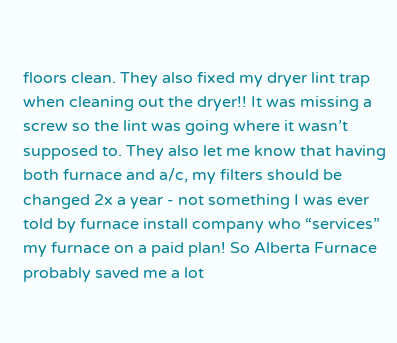floors clean. They also fixed my dryer lint trap when cleaning out the dryer!! It was missing a screw so the lint was going where it wasn’t supposed to. They also let me know that having both furnace and a/c, my filters should be changed 2x a year - not something I was ever told by furnace install company who “services” my furnace on a paid plan! So Alberta Furnace probably saved me a lot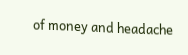of money and headache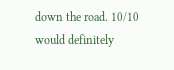down the road. 10/10 would definitely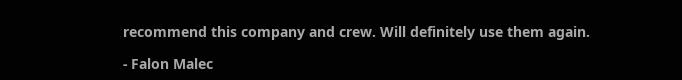recommend this company and crew. Will definitely use them again.

- Falon Malec